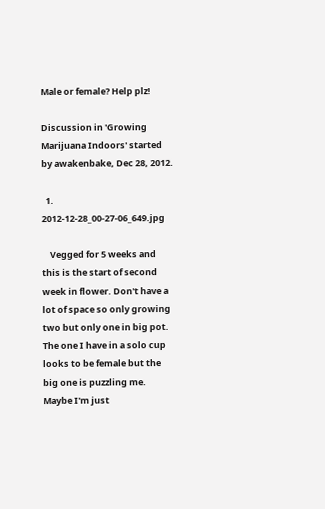Male or female? Help plz!

Discussion in 'Growing Marijuana Indoors' started by awakenbake, Dec 28, 2012.

  1. 2012-12-28_00-27-06_649.jpg

    Vegged for 5 weeks and this is the start of second week in flower. Don't have a lot of space so only growing two but only one in big pot. The one I have in a solo cup looks to be female but the big one is puzzling me. Maybe I'm just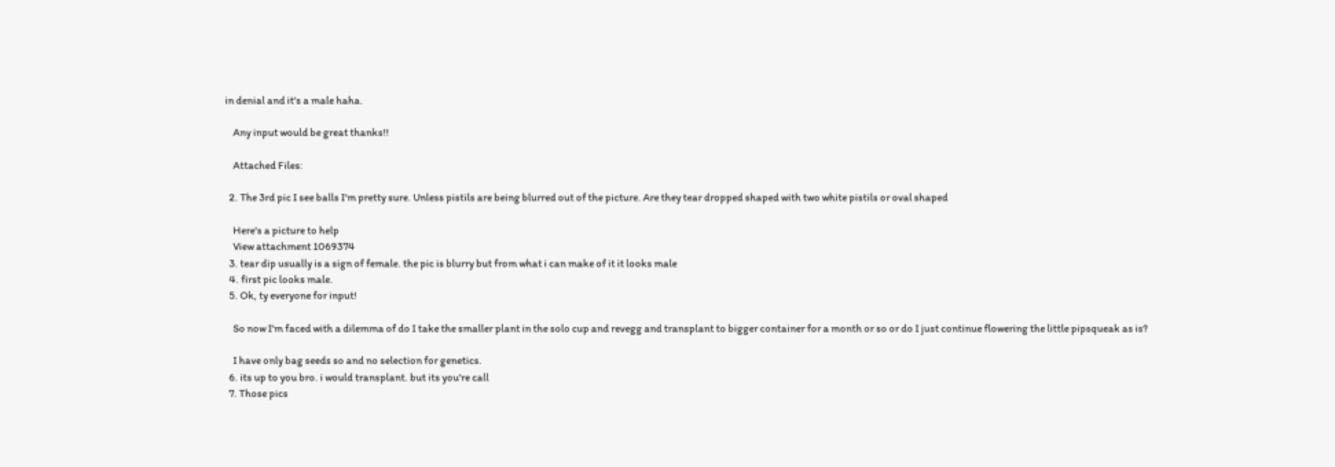in denial and it's a male haha.

    Any input would be great thanks!!

    Attached Files:

  2. The 3rd pic I see balls I'm pretty sure. Unless pistils are being blurred out of the picture. Are they tear dropped shaped with two white pistils or oval shaped

    Here's a picture to help
    View attachment 1069374
  3. tear dip usually is a sign of female. the pic is blurry but from what i can make of it it looks male
  4. first pic looks male.
  5. Ok, ty everyone for input!

    So now I'm faced with a dilemma of do I take the smaller plant in the solo cup and revegg and transplant to bigger container for a month or so or do I just continue flowering the little pipsqueak as is?

    I have only bag seeds so and no selection for genetics.
  6. its up to you bro. i would transplant. but its you're call
  7. Those pics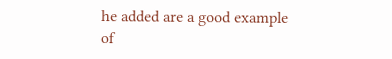he added are a good example of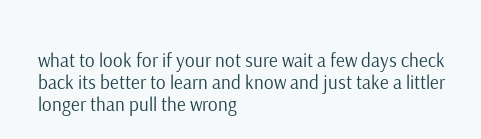what to look for if your not sure wait a few days check back its better to learn and know and just take a littler longer than pull the wrong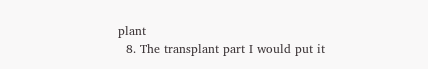plant
  8. The transplant part I would put it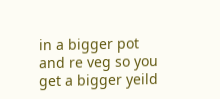in a bigger pot and re veg so you get a bigger yeild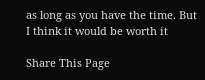as long as you have the time. But I think it would be worth it

Share This Page